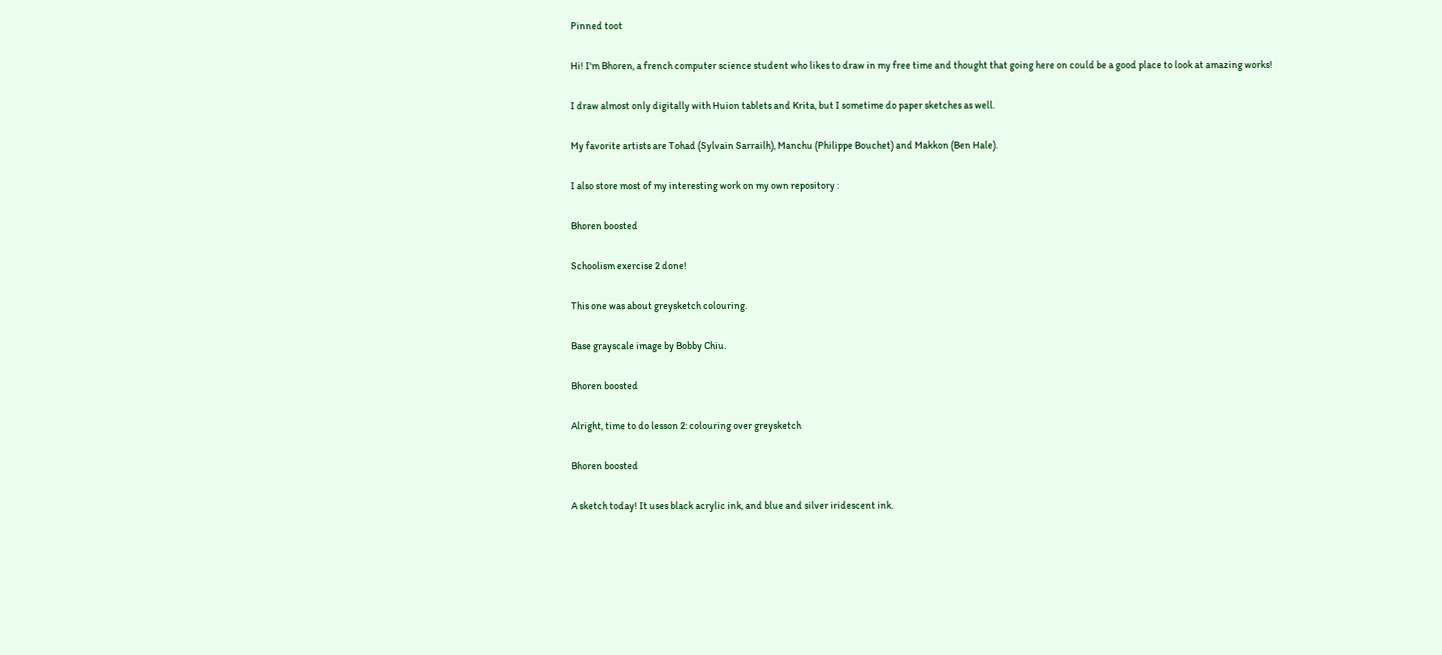Pinned toot

Hi! I'm Bhoren, a french computer science student who likes to draw in my free time and thought that going here on could be a good place to look at amazing works!

I draw almost only digitally with Huion tablets and Krita, but I sometime do paper sketches as well.

My favorite artists are Tohad (Sylvain Sarrailh), Manchu (Philippe Bouchet) and Makkon (Ben Hale).

I also store most of my interesting work on my own repository :

Bhoren boosted

Schoolism exercise 2 done!

This one was about greysketch colouring.

Base grayscale image by Bobby Chiu.

Bhoren boosted

Alright, time to do lesson 2: colouring over greysketch

Bhoren boosted

A sketch today! It uses black acrylic ink, and blue and silver iridescent ink.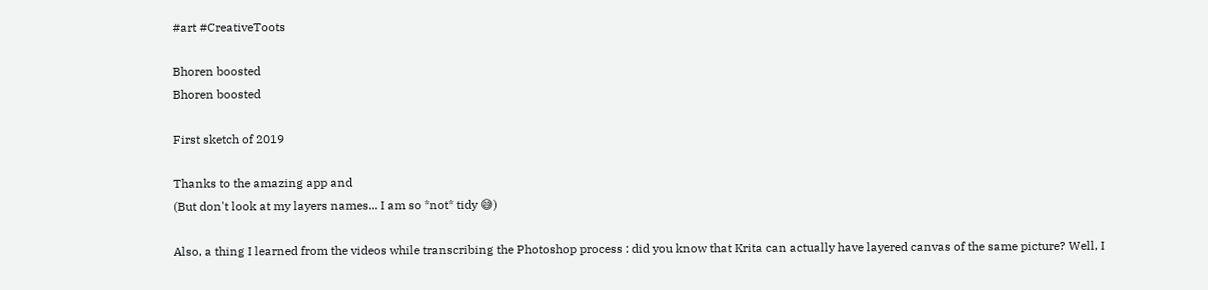#art #CreativeToots

Bhoren boosted
Bhoren boosted

First sketch of 2019

Thanks to the amazing app and
(But don't look at my layers names... I am so *not* tidy 😅)

Also, a thing I learned from the videos while transcribing the Photoshop process : did you know that Krita can actually have layered canvas of the same picture? Well, I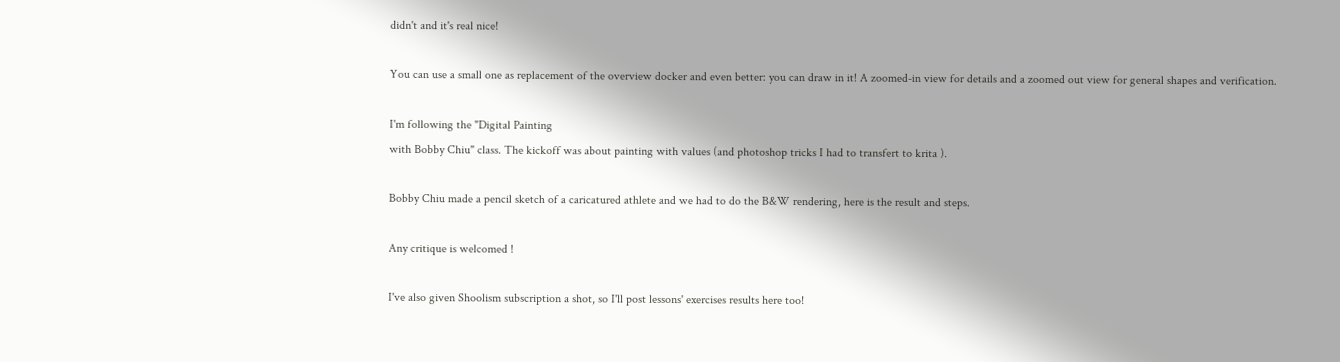didn't and it's real nice!

You can use a small one as replacement of the overview docker and even better: you can draw in it! A zoomed-in view for details and a zoomed out view for general shapes and verification.

I'm following the "Digital Painting
with Bobby Chiu" class. The kickoff was about painting with values (and photoshop tricks I had to transfert to krita ).

Bobby Chiu made a pencil sketch of a caricatured athlete and we had to do the B&W rendering, here is the result and steps.

Any critique is welcomed !

I've also given Shoolism subscription a shot, so I'll post lessons' exercises results here too!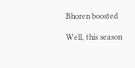Bhoren boosted

Well, this season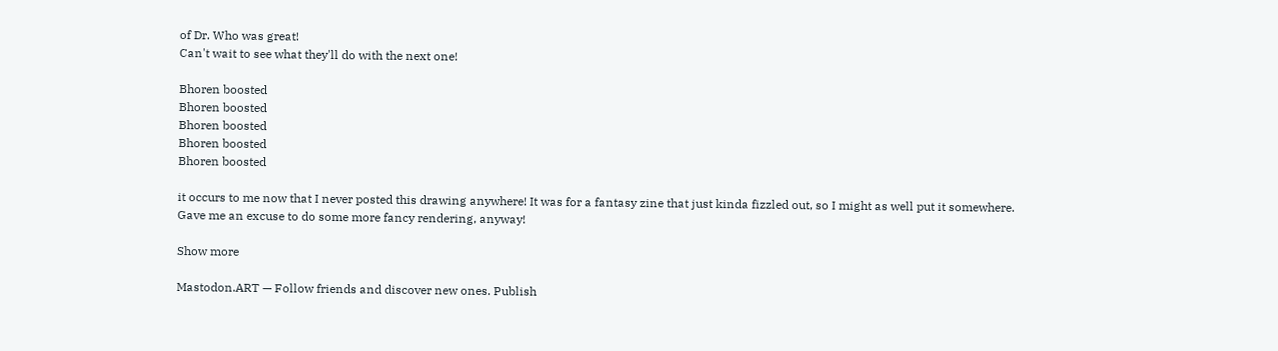of Dr. Who was great!
Can't wait to see what they'll do with the next one!

Bhoren boosted
Bhoren boosted
Bhoren boosted
Bhoren boosted
Bhoren boosted

it occurs to me now that I never posted this drawing anywhere! It was for a fantasy zine that just kinda fizzled out, so I might as well put it somewhere. Gave me an excuse to do some more fancy rendering, anyway!

Show more

Mastodon.ART — Follow friends and discover new ones. Publish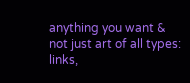anything you want & not just art of all types: links,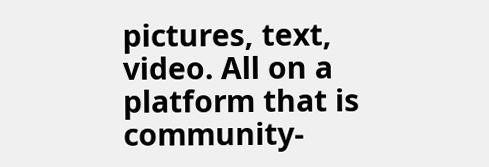pictures, text, video. All on a platform that is community-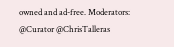owned and ad-free. Moderators: @Curator @ChrisTalleras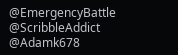@EmergencyBattle @ScribbleAddict @Adamk678